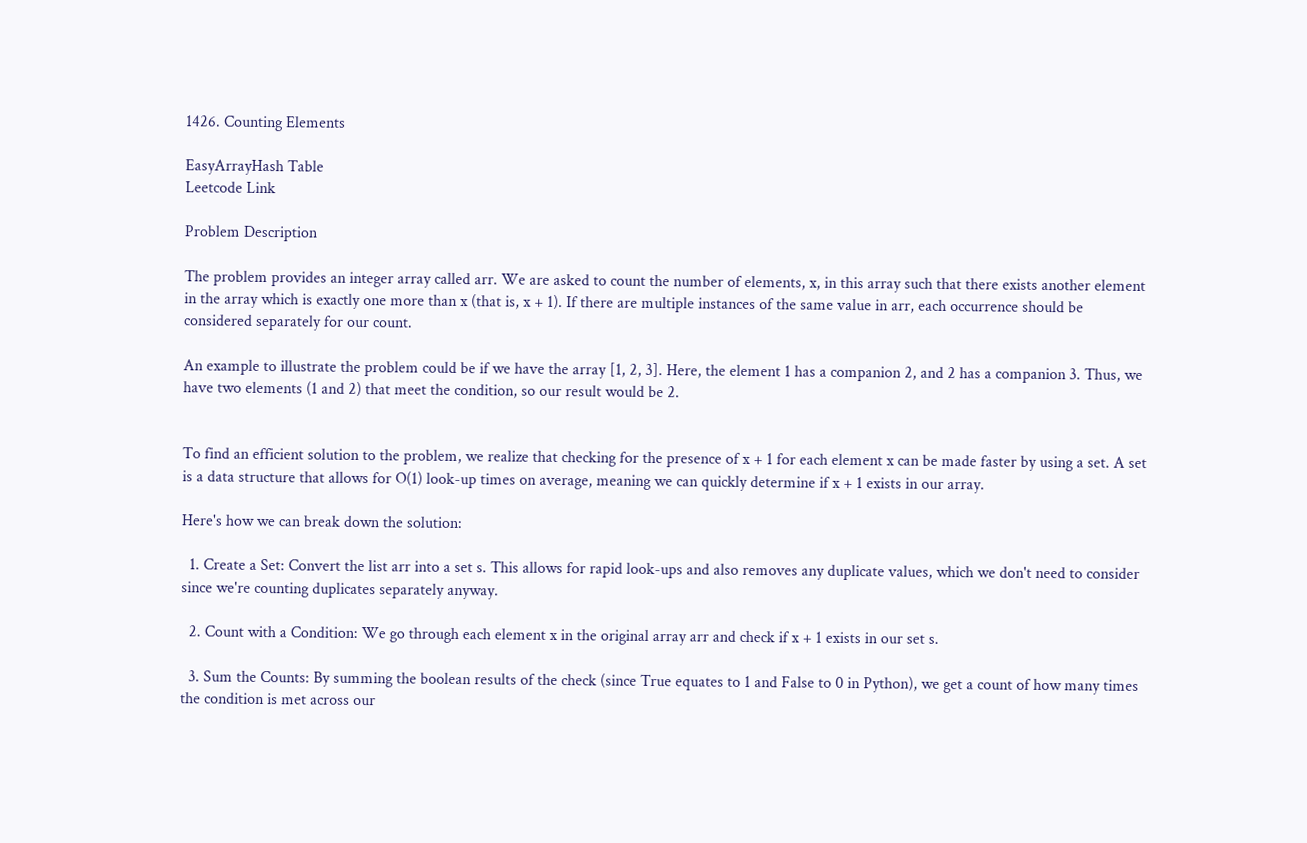1426. Counting Elements

EasyArrayHash Table
Leetcode Link

Problem Description

The problem provides an integer array called arr. We are asked to count the number of elements, x, in this array such that there exists another element in the array which is exactly one more than x (that is, x + 1). If there are multiple instances of the same value in arr, each occurrence should be considered separately for our count.

An example to illustrate the problem could be if we have the array [1, 2, 3]. Here, the element 1 has a companion 2, and 2 has a companion 3. Thus, we have two elements (1 and 2) that meet the condition, so our result would be 2.


To find an efficient solution to the problem, we realize that checking for the presence of x + 1 for each element x can be made faster by using a set. A set is a data structure that allows for O(1) look-up times on average, meaning we can quickly determine if x + 1 exists in our array.

Here's how we can break down the solution:

  1. Create a Set: Convert the list arr into a set s. This allows for rapid look-ups and also removes any duplicate values, which we don't need to consider since we're counting duplicates separately anyway.

  2. Count with a Condition: We go through each element x in the original array arr and check if x + 1 exists in our set s.

  3. Sum the Counts: By summing the boolean results of the check (since True equates to 1 and False to 0 in Python), we get a count of how many times the condition is met across our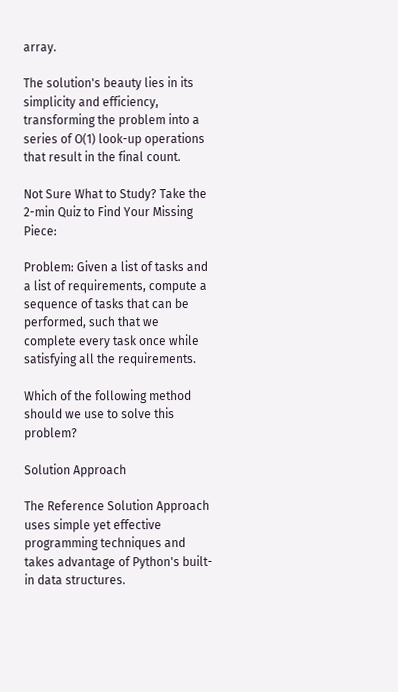array.

The solution's beauty lies in its simplicity and efficiency, transforming the problem into a series of O(1) look-up operations that result in the final count.

Not Sure What to Study? Take the 2-min Quiz to Find Your Missing Piece:

Problem: Given a list of tasks and a list of requirements, compute a sequence of tasks that can be performed, such that we complete every task once while satisfying all the requirements.

Which of the following method should we use to solve this problem?

Solution Approach

The Reference Solution Approach uses simple yet effective programming techniques and takes advantage of Python's built-in data structures.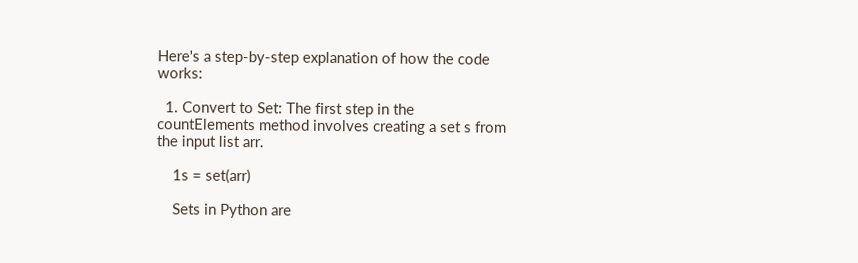Here's a step-by-step explanation of how the code works:

  1. Convert to Set: The first step in the countElements method involves creating a set s from the input list arr.

    1s = set(arr)

    Sets in Python are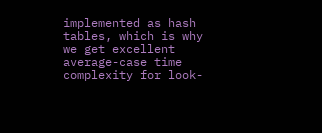implemented as hash tables, which is why we get excellent average-case time complexity for look-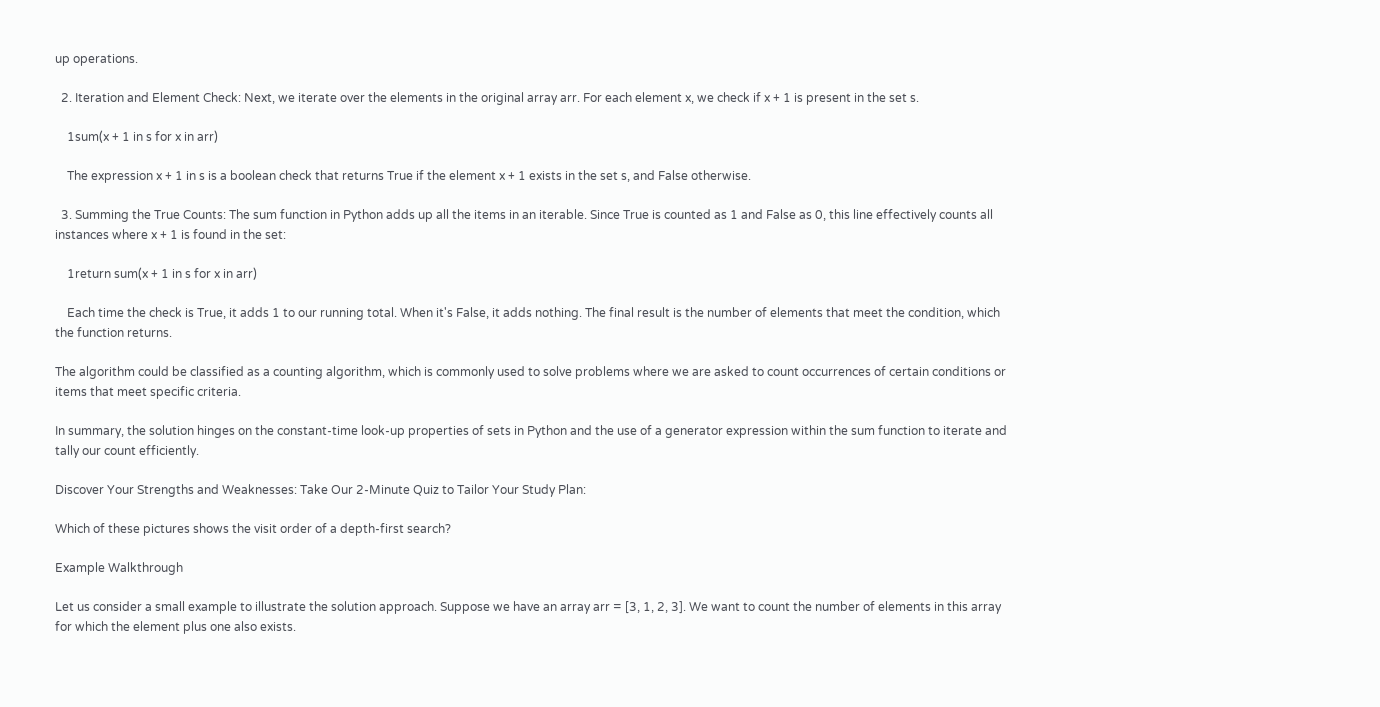up operations.

  2. Iteration and Element Check: Next, we iterate over the elements in the original array arr. For each element x, we check if x + 1 is present in the set s.

    1sum(x + 1 in s for x in arr)

    The expression x + 1 in s is a boolean check that returns True if the element x + 1 exists in the set s, and False otherwise.

  3. Summing the True Counts: The sum function in Python adds up all the items in an iterable. Since True is counted as 1 and False as 0, this line effectively counts all instances where x + 1 is found in the set:

    1return sum(x + 1 in s for x in arr)

    Each time the check is True, it adds 1 to our running total. When it's False, it adds nothing. The final result is the number of elements that meet the condition, which the function returns.

The algorithm could be classified as a counting algorithm, which is commonly used to solve problems where we are asked to count occurrences of certain conditions or items that meet specific criteria.

In summary, the solution hinges on the constant-time look-up properties of sets in Python and the use of a generator expression within the sum function to iterate and tally our count efficiently.

Discover Your Strengths and Weaknesses: Take Our 2-Minute Quiz to Tailor Your Study Plan:

Which of these pictures shows the visit order of a depth-first search?

Example Walkthrough

Let us consider a small example to illustrate the solution approach. Suppose we have an array arr = [3, 1, 2, 3]. We want to count the number of elements in this array for which the element plus one also exists.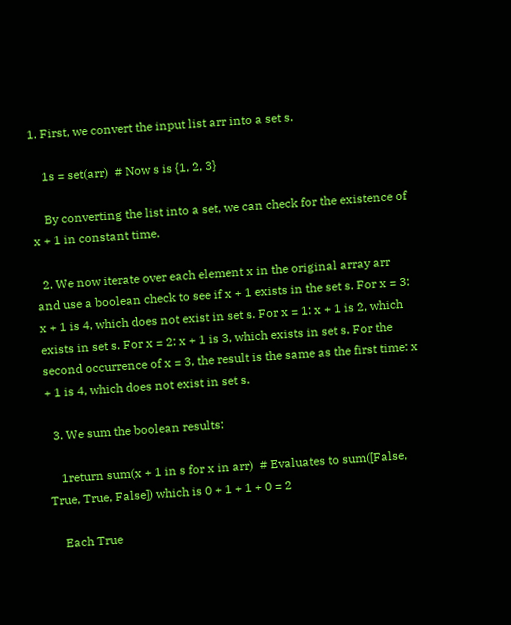1. First, we convert the input list arr into a set s.

    1s = set(arr)  # Now s is {1, 2, 3}

    By converting the list into a set, we can check for the existence of x + 1 in constant time.

  2. We now iterate over each element x in the original array arr and use a boolean check to see if x + 1 exists in the set s. For x = 3: x + 1 is 4, which does not exist in set s. For x = 1: x + 1 is 2, which exists in set s. For x = 2: x + 1 is 3, which exists in set s. For the second occurrence of x = 3, the result is the same as the first time: x + 1 is 4, which does not exist in set s.

  3. We sum the boolean results:

    1return sum(x + 1 in s for x in arr)  # Evaluates to sum([False, True, True, False]) which is 0 + 1 + 1 + 0 = 2

    Each True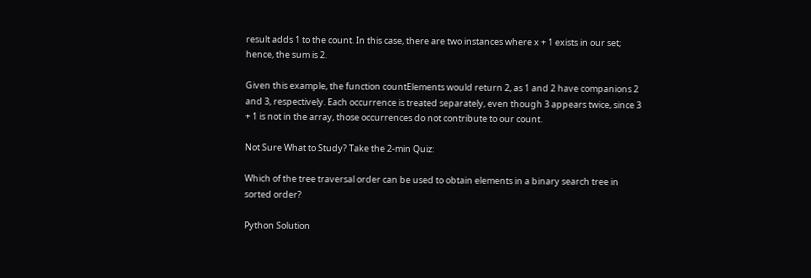result adds 1 to the count. In this case, there are two instances where x + 1 exists in our set; hence, the sum is 2.

Given this example, the function countElements would return 2, as 1 and 2 have companions 2 and 3, respectively. Each occurrence is treated separately, even though 3 appears twice, since 3 + 1 is not in the array, those occurrences do not contribute to our count.

Not Sure What to Study? Take the 2-min Quiz:

Which of the tree traversal order can be used to obtain elements in a binary search tree in sorted order?

Python Solution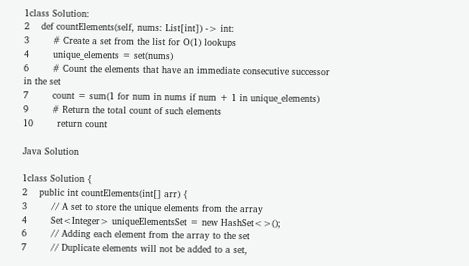1class Solution:
2    def countElements(self, nums: List[int]) -> int:
3        # Create a set from the list for O(1) lookups
4        unique_elements = set(nums)
6        # Count the elements that have an immediate consecutive successor in the set
7        count = sum(1 for num in nums if num + 1 in unique_elements)
9        # Return the total count of such elements
10        return count

Java Solution

1class Solution {
2    public int countElements(int[] arr) {
3        // A set to store the unique elements from the array
4        Set<Integer> uniqueElementsSet = new HashSet<>();
6        // Adding each element from the array to the set
7        // Duplicate elements will not be added to a set,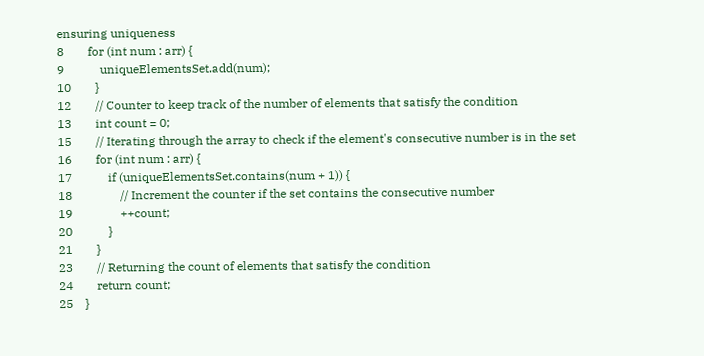ensuring uniqueness
8        for (int num : arr) {
9            uniqueElementsSet.add(num);
10        }
12        // Counter to keep track of the number of elements that satisfy the condition
13        int count = 0;
15        // Iterating through the array to check if the element's consecutive number is in the set
16        for (int num : arr) {
17            if (uniqueElementsSet.contains(num + 1)) {
18                // Increment the counter if the set contains the consecutive number
19                ++count;
20            }
21        }
23        // Returning the count of elements that satisfy the condition
24        return count;
25    }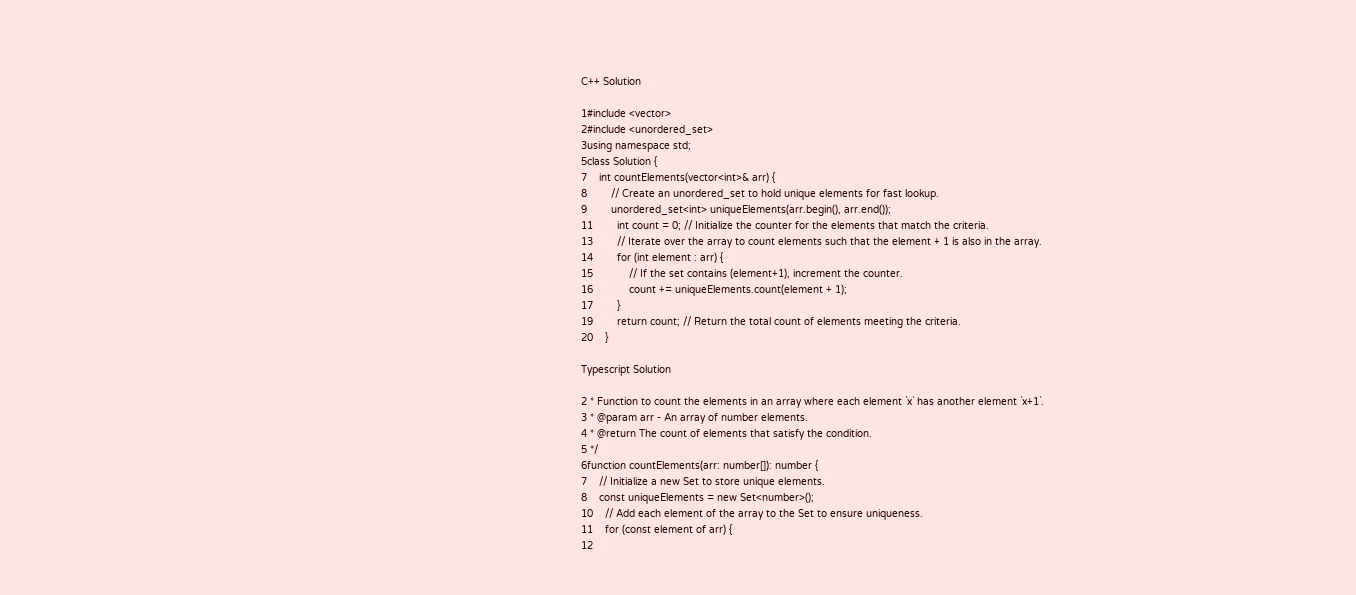C++ Solution

1#include <vector>
2#include <unordered_set>
3using namespace std;
5class Solution {
7    int countElements(vector<int>& arr) {
8        // Create an unordered_set to hold unique elements for fast lookup.
9        unordered_set<int> uniqueElements(arr.begin(), arr.end());
11        int count = 0; // Initialize the counter for the elements that match the criteria.
13        // Iterate over the array to count elements such that the element + 1 is also in the array.
14        for (int element : arr) {
15            // If the set contains (element+1), increment the counter.
16            count += uniqueElements.count(element + 1);
17        }
19        return count; // Return the total count of elements meeting the criteria.
20    }

Typescript Solution

2 * Function to count the elements in an array where each element `x` has another element `x+1`.
3 * @param arr - An array of number elements.
4 * @return The count of elements that satisfy the condition.
5 */
6function countElements(arr: number[]): number {
7    // Initialize a new Set to store unique elements.
8    const uniqueElements = new Set<number>();
10    // Add each element of the array to the Set to ensure uniqueness.
11    for (const element of arr) {
12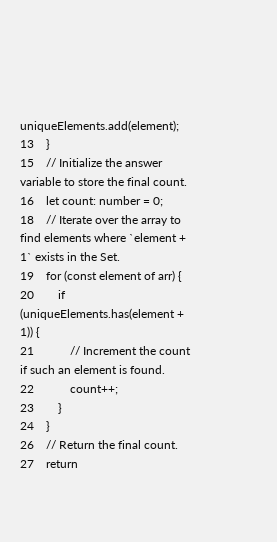uniqueElements.add(element);
13    }
15    // Initialize the answer variable to store the final count.
16    let count: number = 0;
18    // Iterate over the array to find elements where `element + 1` exists in the Set.
19    for (const element of arr) {
20        if (uniqueElements.has(element + 1)) {
21            // Increment the count if such an element is found.
22            count++;
23        }
24    }
26    // Return the final count.
27    return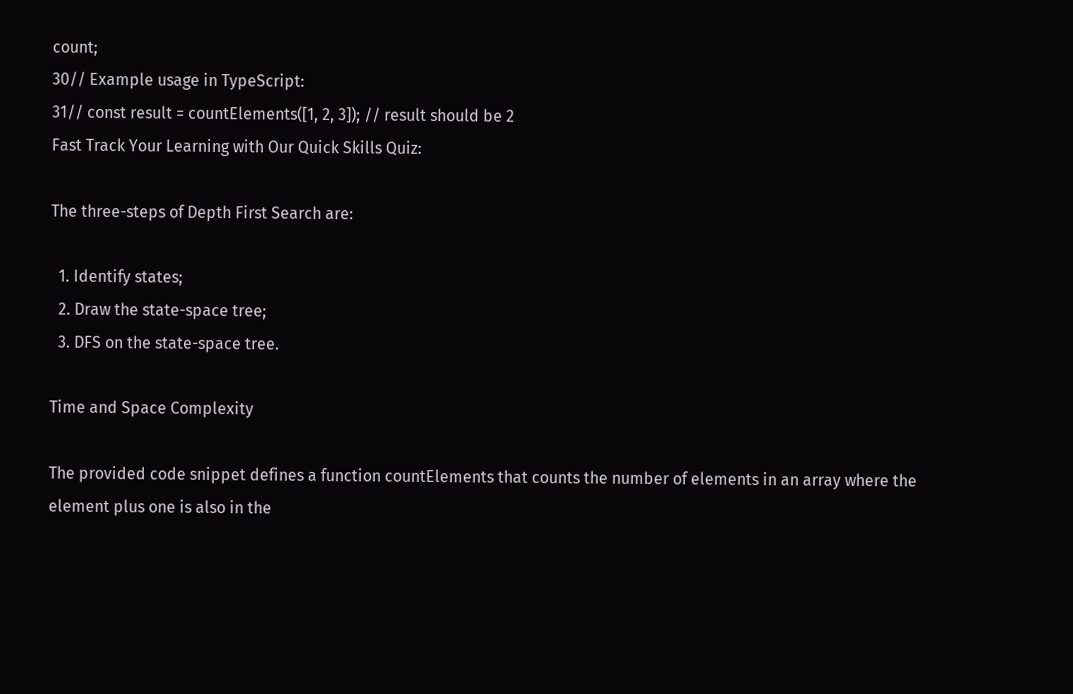count;
30// Example usage in TypeScript:
31// const result = countElements([1, 2, 3]); // result should be 2
Fast Track Your Learning with Our Quick Skills Quiz:

The three-steps of Depth First Search are:

  1. Identify states;
  2. Draw the state-space tree;
  3. DFS on the state-space tree.

Time and Space Complexity

The provided code snippet defines a function countElements that counts the number of elements in an array where the element plus one is also in the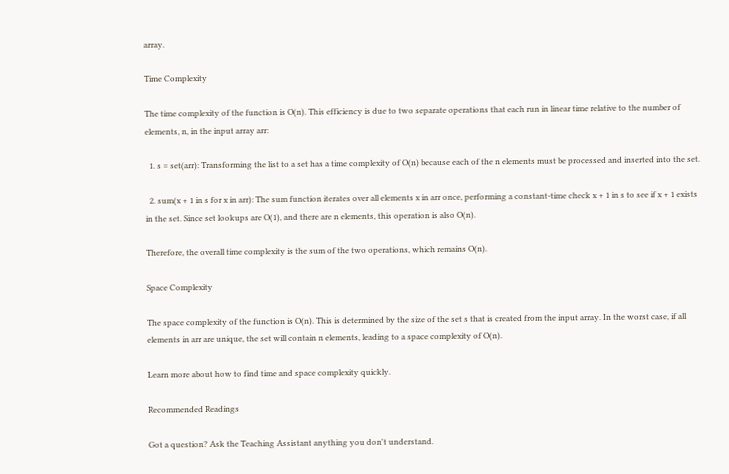array.

Time Complexity

The time complexity of the function is O(n). This efficiency is due to two separate operations that each run in linear time relative to the number of elements, n, in the input array arr:

  1. s = set(arr): Transforming the list to a set has a time complexity of O(n) because each of the n elements must be processed and inserted into the set.

  2. sum(x + 1 in s for x in arr): The sum function iterates over all elements x in arr once, performing a constant-time check x + 1 in s to see if x + 1 exists in the set. Since set lookups are O(1), and there are n elements, this operation is also O(n).

Therefore, the overall time complexity is the sum of the two operations, which remains O(n).

Space Complexity

The space complexity of the function is O(n). This is determined by the size of the set s that is created from the input array. In the worst case, if all elements in arr are unique, the set will contain n elements, leading to a space complexity of O(n).

Learn more about how to find time and space complexity quickly.

Recommended Readings

Got a question? Ask the Teaching Assistant anything you don't understand.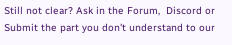Still not clear? Ask in the Forum,  Discord or Submit the part you don't understand to our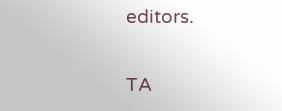editors.

TA